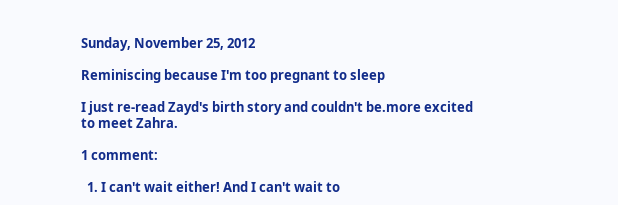Sunday, November 25, 2012

Reminiscing because I'm too pregnant to sleep

I just re-read Zayd's birth story and couldn't be.more excited to meet Zahra.

1 comment:

  1. I can't wait either! And I can't wait to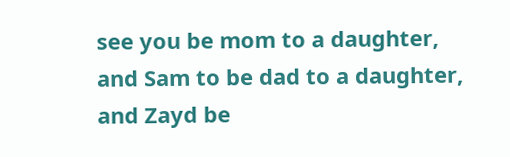see you be mom to a daughter, and Sam to be dad to a daughter, and Zayd be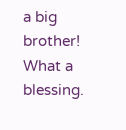a big brother! What a blessing.